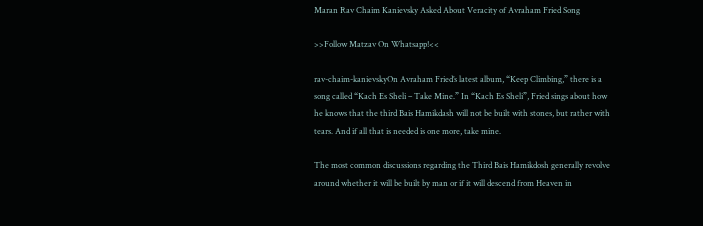Maran Rav Chaim Kanievsky Asked About Veracity of Avraham Fried Song

>>Follow Matzav On Whatsapp!<<

rav-chaim-kanievskyOn Avraham Fried’s latest album, “Keep Climbing,” there is a song called “Kach Es Sheli – Take Mine.” In “Kach Es Sheli”, Fried sings about how he knows that the third Bais Hamikdash will not be built with stones, but rather with tears. And if all that is needed is one more, take mine.

The most common discussions regarding the Third Bais Hamikdosh generally revolve around whether it will be built by man or if it will descend from Heaven in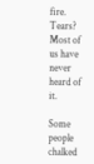fire. Tears? Most of us have never heard of it.

Some people chalked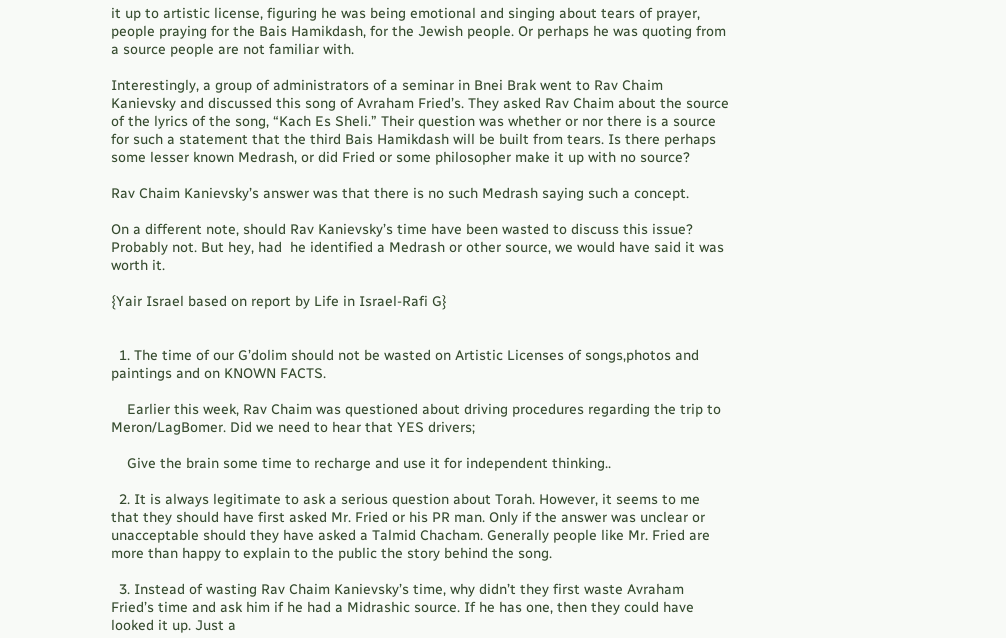it up to artistic license, figuring he was being emotional and singing about tears of prayer, people praying for the Bais Hamikdash, for the Jewish people. Or perhaps he was quoting from a source people are not familiar with.

Interestingly, a group of administrators of a seminar in Bnei Brak went to Rav Chaim Kanievsky and discussed this song of Avraham Fried’s. They asked Rav Chaim about the source of the lyrics of the song, “Kach Es Sheli.” Their question was whether or nor there is a source for such a statement that the third Bais Hamikdash will be built from tears. Is there perhaps some lesser known Medrash, or did Fried or some philosopher make it up with no source?

Rav Chaim Kanievsky’s answer was that there is no such Medrash saying such a concept.

On a different note, should Rav Kanievsky’s time have been wasted to discuss this issue? Probably not. But hey, had  he identified a Medrash or other source, we would have said it was worth it.

{Yair Israel based on report by Life in Israel-Rafi G}


  1. The time of our G’dolim should not be wasted on Artistic Licenses of songs,photos and paintings and on KNOWN FACTS.

    Earlier this week, Rav Chaim was questioned about driving procedures regarding the trip to Meron/LagBomer. Did we need to hear that YES drivers;

    Give the brain some time to recharge and use it for independent thinking..

  2. It is always legitimate to ask a serious question about Torah. However, it seems to me that they should have first asked Mr. Fried or his PR man. Only if the answer was unclear or unacceptable should they have asked a Talmid Chacham. Generally people like Mr. Fried are more than happy to explain to the public the story behind the song.

  3. Instead of wasting Rav Chaim Kanievsky’s time, why didn’t they first waste Avraham Fried’s time and ask him if he had a Midrashic source. If he has one, then they could have looked it up. Just a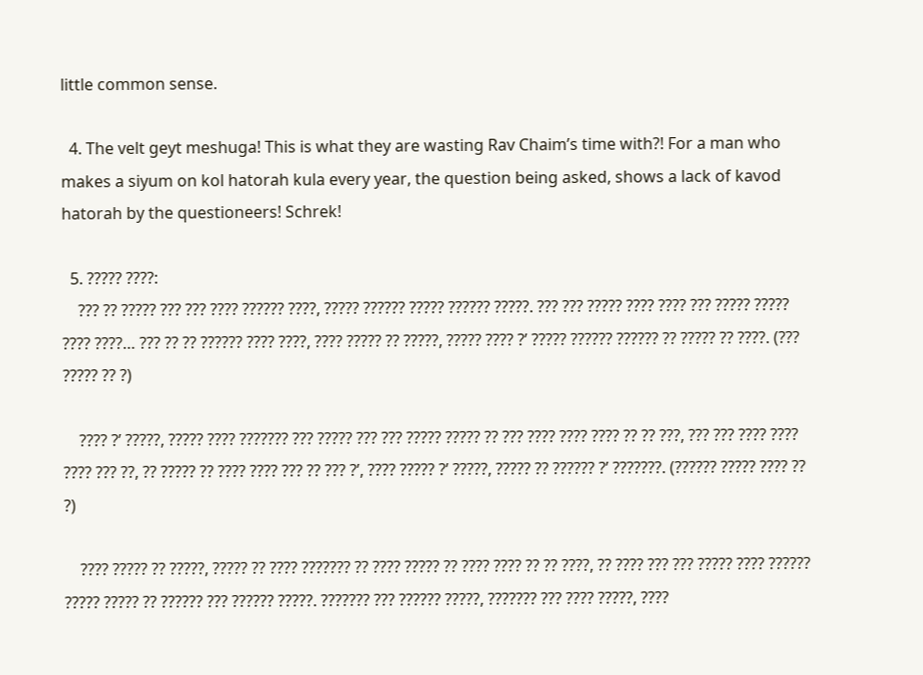little common sense.

  4. The velt geyt meshuga! This is what they are wasting Rav Chaim’s time with?! For a man who makes a siyum on kol hatorah kula every year, the question being asked, shows a lack of kavod hatorah by the questioneers! Schrek!

  5. ????? ????:
    ??? ?? ????? ??? ??? ???? ?????? ????, ????? ?????? ????? ?????? ?????. ??? ??? ????? ???? ???? ??? ????? ????? ???? ????… ??? ?? ?? ?????? ???? ????, ???? ????? ?? ?????, ????? ???? ?’ ????? ?????? ?????? ?? ????? ?? ????. (??? ????? ?? ?)

    ???? ?’ ?????, ????? ???? ??????? ??? ????? ??? ??? ????? ????? ?? ??? ???? ???? ???? ?? ?? ???, ??? ??? ???? ???? ???? ??? ??, ?? ????? ?? ???? ???? ??? ?? ??? ?’, ???? ????? ?’ ?????, ????? ?? ?????? ?’ ???????. (?????? ????? ???? ?? ?)

    ???? ????? ?? ?????, ????? ?? ???? ??????? ?? ???? ????? ?? ???? ???? ?? ?? ????, ?? ???? ??? ??? ????? ???? ?????? ????? ????? ?? ?????? ??? ?????? ?????. ??????? ??? ?????? ?????, ??????? ??? ???? ?????, ????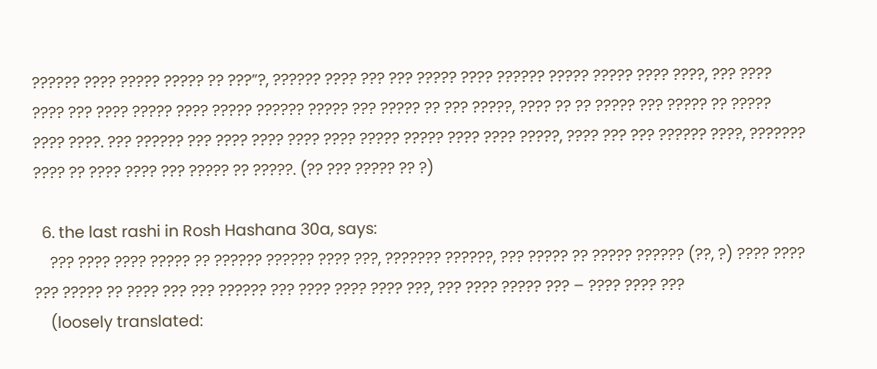?????? ???? ????? ????? ?? ???”?, ?????? ???? ??? ??? ????? ???? ?????? ????? ????? ???? ????, ??? ???? ???? ??? ???? ????? ???? ????? ?????? ????? ??? ????? ?? ??? ?????, ???? ?? ?? ????? ??? ????? ?? ????? ???? ????. ??? ?????? ??? ???? ???? ???? ???? ????? ????? ???? ???? ?????, ???? ??? ??? ?????? ????, ??????? ???? ?? ???? ???? ??? ????? ?? ?????. (?? ??? ????? ?? ?)

  6. the last rashi in Rosh Hashana 30a, says:
    ??? ???? ???? ????? ?? ?????? ?????? ???? ???, ??????? ??????, ??? ????? ?? ????? ?????? (??, ?) ???? ???? ??? ????? ?? ???? ??? ??? ?????? ??? ???? ???? ???? ???, ??? ???? ????? ??? – ???? ???? ???
    (loosely translated: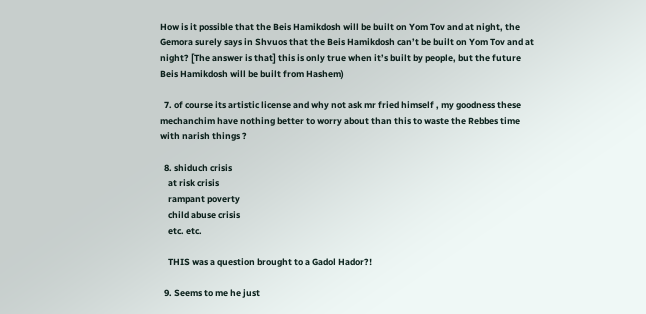How is it possible that the Beis Hamikdosh will be built on Yom Tov and at night, the Gemora surely says in Shvuos that the Beis Hamikdosh can’t be built on Yom Tov and at night? [The answer is that] this is only true when it’s built by people, but the future Beis Hamikdosh will be built from Hashem)

  7. of course its artistic license and why not ask mr fried himself , my goodness these mechanchim have nothing better to worry about than this to waste the Rebbes time with narish things ?

  8. shiduch crisis
    at risk crisis
    rampant poverty
    child abuse crisis
    etc. etc.

    THIS was a question brought to a Gadol Hador?!

  9. Seems to me he just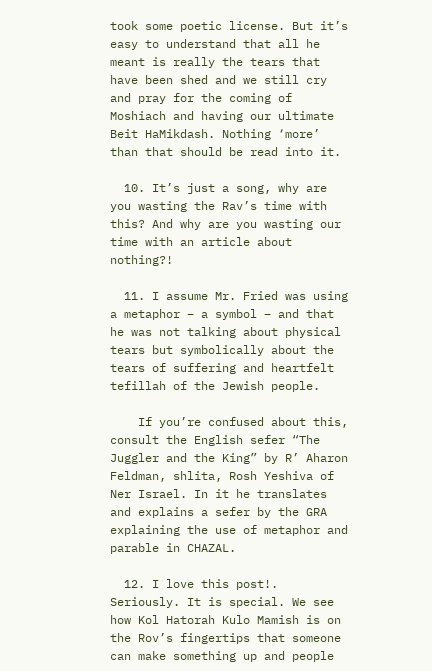took some poetic license. But it’s easy to understand that all he meant is really the tears that have been shed and we still cry and pray for the coming of Moshiach and having our ultimate Beit HaMikdash. Nothing ‘more’ than that should be read into it.

  10. It’s just a song, why are you wasting the Rav’s time with this? And why are you wasting our time with an article about nothing?!

  11. I assume Mr. Fried was using a metaphor – a symbol – and that he was not talking about physical tears but symbolically about the tears of suffering and heartfelt tefillah of the Jewish people.

    If you’re confused about this, consult the English sefer “The Juggler and the King” by R’ Aharon Feldman, shlita, Rosh Yeshiva of Ner Israel. In it he translates and explains a sefer by the GRA explaining the use of metaphor and parable in CHAZAL.

  12. I love this post!. Seriously. It is special. We see how Kol Hatorah Kulo Mamish is on the Rov’s fingertips that someone can make something up and people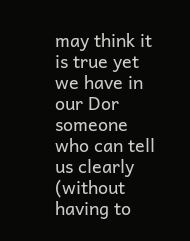may think it is true yet we have in our Dor someone who can tell us clearly (without having to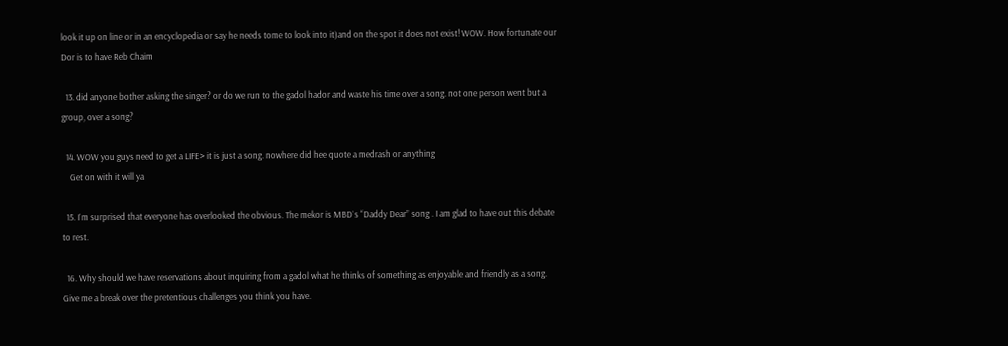look it up on line or in an encyclopedia or say he needs tome to look into it)and on the spot it does not exist! WOW. How fortunate our Dor is to have Reb Chaim

  13. did anyone bother asking the singer? or do we run to the gadol hador and waste his time over a song. not one person went but a group, over a song?

  14. WOW you guys need to get a LIFE> it is just a song. nowhere did hee quote a medrash or anything
    Get on with it will ya

  15. I`m surprised that everyone has overlooked the obvious. The mekor is MBD`s “Daddy Dear” song . I am glad to have out this debate to rest.

  16. Why should we have reservations about inquiring from a gadol what he thinks of something as enjoyable and friendly as a song. Give me a break over the pretentious challenges you think you have.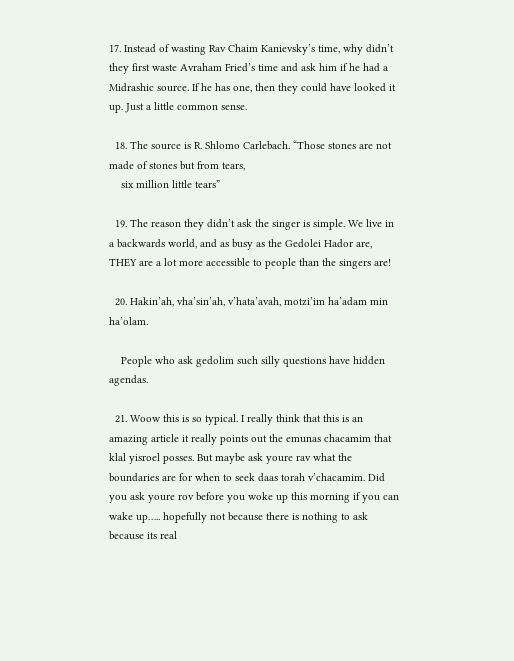17. Instead of wasting Rav Chaim Kanievsky’s time, why didn’t they first waste Avraham Fried’s time and ask him if he had a Midrashic source. If he has one, then they could have looked it up. Just a little common sense.

  18. The source is R. Shlomo Carlebach. “Those stones are not made of stones but from tears,
    six million little tears”

  19. The reason they didn’t ask the singer is simple. We live in a backwards world, and as busy as the Gedolei Hador are, THEY are a lot more accessible to people than the singers are!

  20. Hakin’ah, vha’sin’ah, v’hata’avah, motzi’im ha’adam min ha’olam.

    People who ask gedolim such silly questions have hidden agendas.

  21. Woow this is so typical. I really think that this is an amazing article it really points out the emunas chacamim that klal yisroel posses. But maybe ask youre rav what the boundaries are for when to seek daas torah v’chacamim. Did you ask youre rov before you woke up this morning if you can wake up….. hopefully not because there is nothing to ask because its real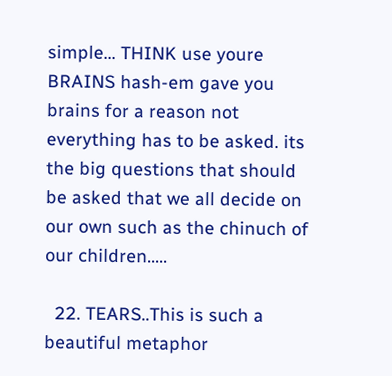simple… THINK use youre BRAINS hash-em gave you brains for a reason not everything has to be asked. its the big questions that should be asked that we all decide on our own such as the chinuch of our children…..

  22. TEARS..This is such a beautiful metaphor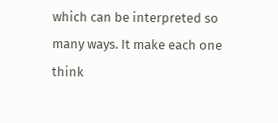which can be interpreted so many ways. It make each one think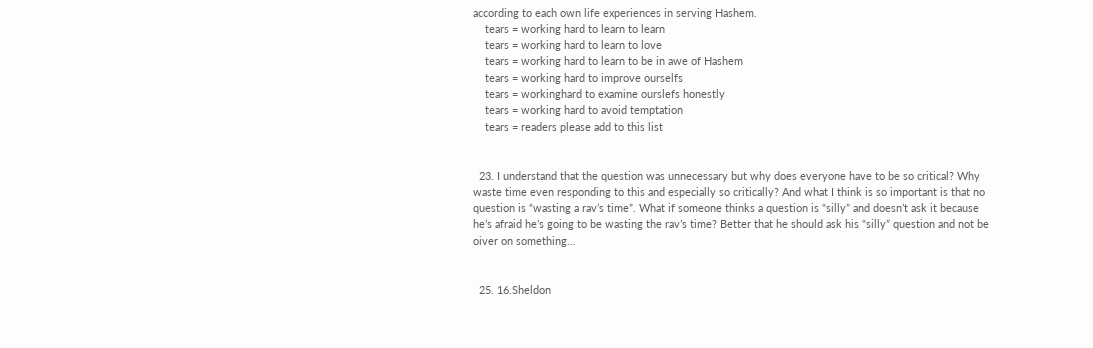according to each own life experiences in serving Hashem.
    tears = working hard to learn to learn
    tears = working hard to learn to love
    tears = working hard to learn to be in awe of Hashem
    tears = working hard to improve ourselfs
    tears = workinghard to examine ourslefs honestly
    tears = working hard to avoid temptation
    tears = readers please add to this list


  23. I understand that the question was unnecessary but why does everyone have to be so critical? Why waste time even responding to this and especially so critically? And what I think is so important is that no question is “wasting a rav’s time”. What if someone thinks a question is “silly” and doesn’t ask it because he’s afraid he’s going to be wasting the rav’s time? Better that he should ask his “silly” question and not be oiver on something…


  25. 16.Sheldon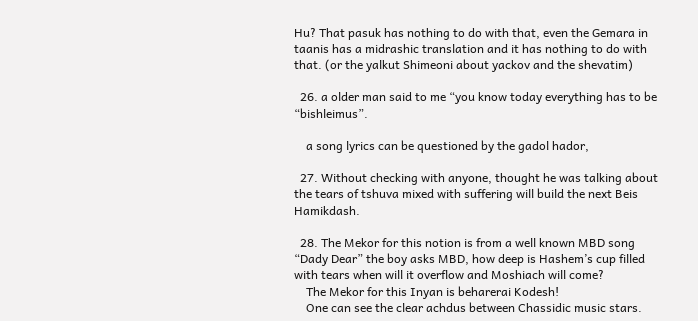Hu? That pasuk has nothing to do with that, even the Gemara in taanis has a midrashic translation and it has nothing to do with that. (or the yalkut Shimeoni about yackov and the shevatim)

  26. a older man said to me “you know today everything has to be “bishleimus”.

    a song lyrics can be questioned by the gadol hador,

  27. Without checking with anyone, thought he was talking about the tears of tshuva mixed with suffering will build the next Beis Hamikdash.

  28. The Mekor for this notion is from a well known MBD song “Dady Dear” the boy asks MBD, how deep is Hashem’s cup filled with tears when will it overflow and Moshiach will come?
    The Mekor for this Inyan is beharerai Kodesh!
    One can see the clear achdus between Chassidic music stars.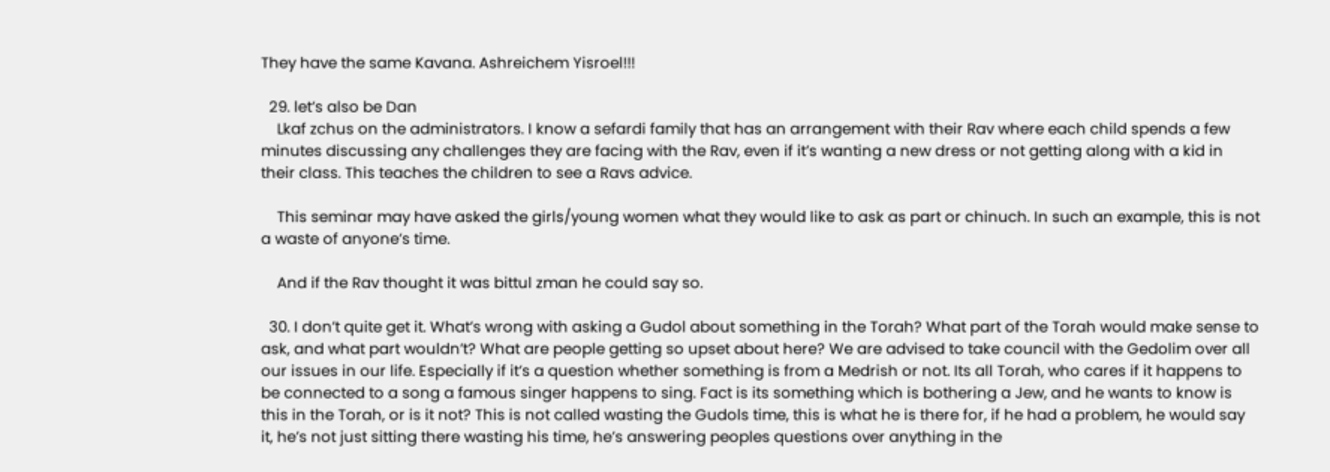They have the same Kavana. Ashreichem Yisroel!!!

  29. let’s also be Dan
    Lkaf zchus on the administrators. I know a sefardi family that has an arrangement with their Rav where each child spends a few minutes discussing any challenges they are facing with the Rav, even if it’s wanting a new dress or not getting along with a kid in their class. This teaches the children to see a Ravs advice.

    This seminar may have asked the girls/young women what they would like to ask as part or chinuch. In such an example, this is not a waste of anyone’s time.

    And if the Rav thought it was bittul zman he could say so.

  30. I don’t quite get it. What’s wrong with asking a Gudol about something in the Torah? What part of the Torah would make sense to ask, and what part wouldn’t? What are people getting so upset about here? We are advised to take council with the Gedolim over all our issues in our life. Especially if it’s a question whether something is from a Medrish or not. Its all Torah, who cares if it happens to be connected to a song a famous singer happens to sing. Fact is its something which is bothering a Jew, and he wants to know is this in the Torah, or is it not? This is not called wasting the Gudols time, this is what he is there for, if he had a problem, he would say it, he’s not just sitting there wasting his time, he’s answering peoples questions over anything in the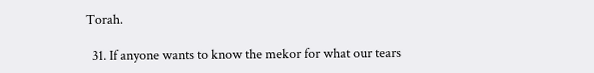Torah.

  31. If anyone wants to know the mekor for what our tears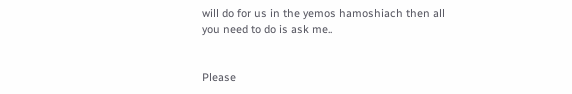will do for us in the yemos hamoshiach then all you need to do is ask me..


Please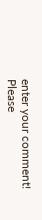enter your comment!
Please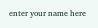enter your name here